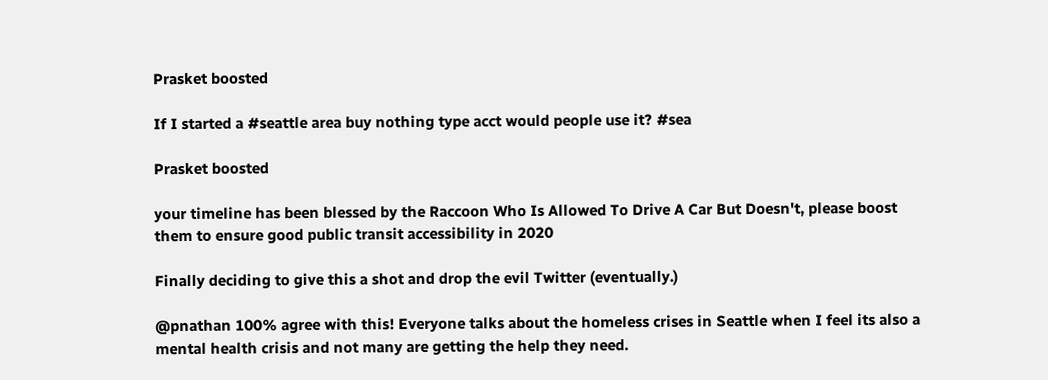Prasket boosted

If I started a #seattle area buy nothing type acct would people use it? #sea

Prasket boosted

your timeline has been blessed by the Raccoon Who Is Allowed To Drive A Car But Doesn't, please boost them to ensure good public transit accessibility in 2020

Finally deciding to give this a shot and drop the evil Twitter (eventually.)

@pnathan 100% agree with this! Everyone talks about the homeless crises in Seattle when I feel its also a mental health crisis and not many are getting the help they need.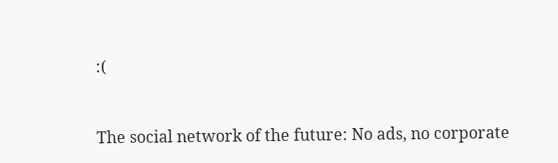:(


The social network of the future: No ads, no corporate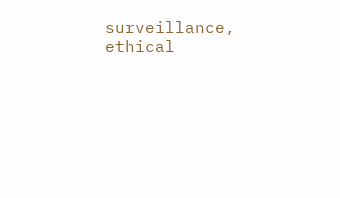surveillance, ethical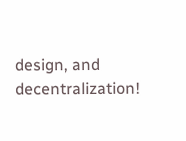design, and decentralization!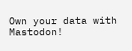Own your data with Mastodon!